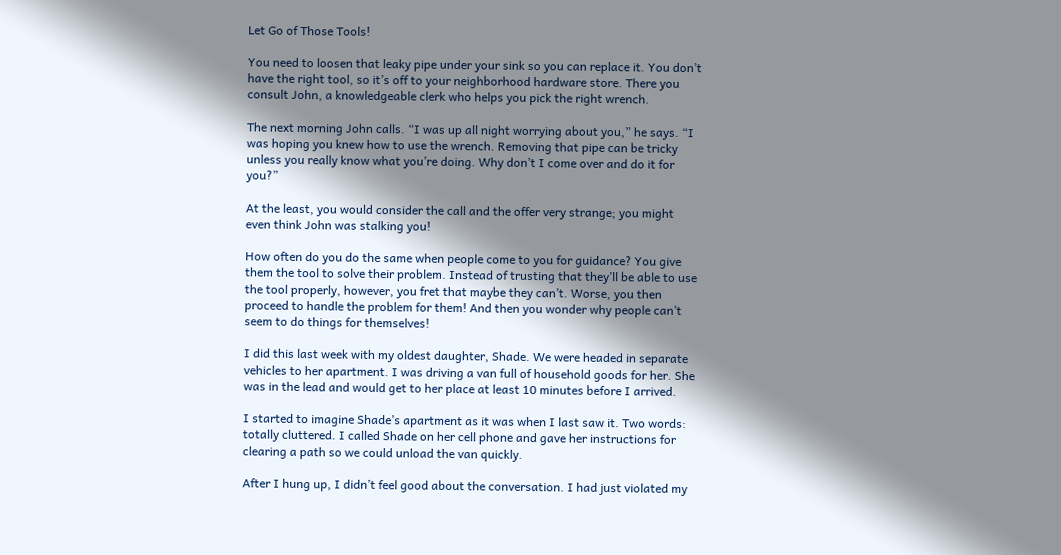Let Go of Those Tools!

You need to loosen that leaky pipe under your sink so you can replace it. You don’t have the right tool, so it’s off to your neighborhood hardware store. There you consult John, a knowledgeable clerk who helps you pick the right wrench.

The next morning John calls. “I was up all night worrying about you,” he says. “I was hoping you knew how to use the wrench. Removing that pipe can be tricky unless you really know what you’re doing. Why don’t I come over and do it for you?”

At the least, you would consider the call and the offer very strange; you might even think John was stalking you!

How often do you do the same when people come to you for guidance? You give them the tool to solve their problem. Instead of trusting that they’ll be able to use the tool properly, however, you fret that maybe they can’t. Worse, you then proceed to handle the problem for them! And then you wonder why people can’t seem to do things for themselves!

I did this last week with my oldest daughter, Shade. We were headed in separate vehicles to her apartment. I was driving a van full of household goods for her. She was in the lead and would get to her place at least 10 minutes before I arrived.

I started to imagine Shade’s apartment as it was when I last saw it. Two words: totally cluttered. I called Shade on her cell phone and gave her instructions for clearing a path so we could unload the van quickly.

After I hung up, I didn’t feel good about the conversation. I had just violated my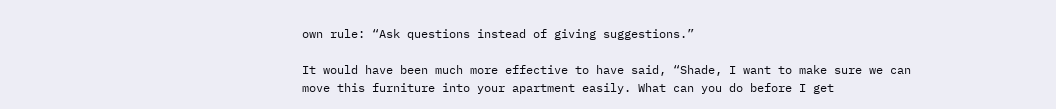own rule: “Ask questions instead of giving suggestions.”

It would have been much more effective to have said, “Shade, I want to make sure we can move this furniture into your apartment easily. What can you do before I get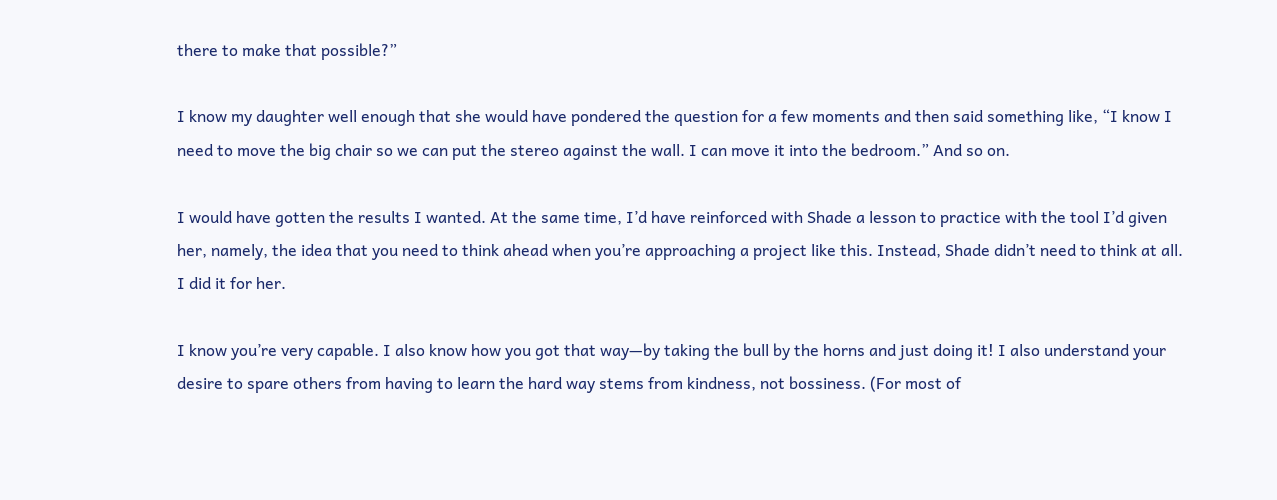there to make that possible?”

I know my daughter well enough that she would have pondered the question for a few moments and then said something like, “I know I need to move the big chair so we can put the stereo against the wall. I can move it into the bedroom.” And so on.

I would have gotten the results I wanted. At the same time, I’d have reinforced with Shade a lesson to practice with the tool I’d given her, namely, the idea that you need to think ahead when you’re approaching a project like this. Instead, Shade didn’t need to think at all. I did it for her.

I know you’re very capable. I also know how you got that way—by taking the bull by the horns and just doing it! I also understand your desire to spare others from having to learn the hard way stems from kindness, not bossiness. (For most of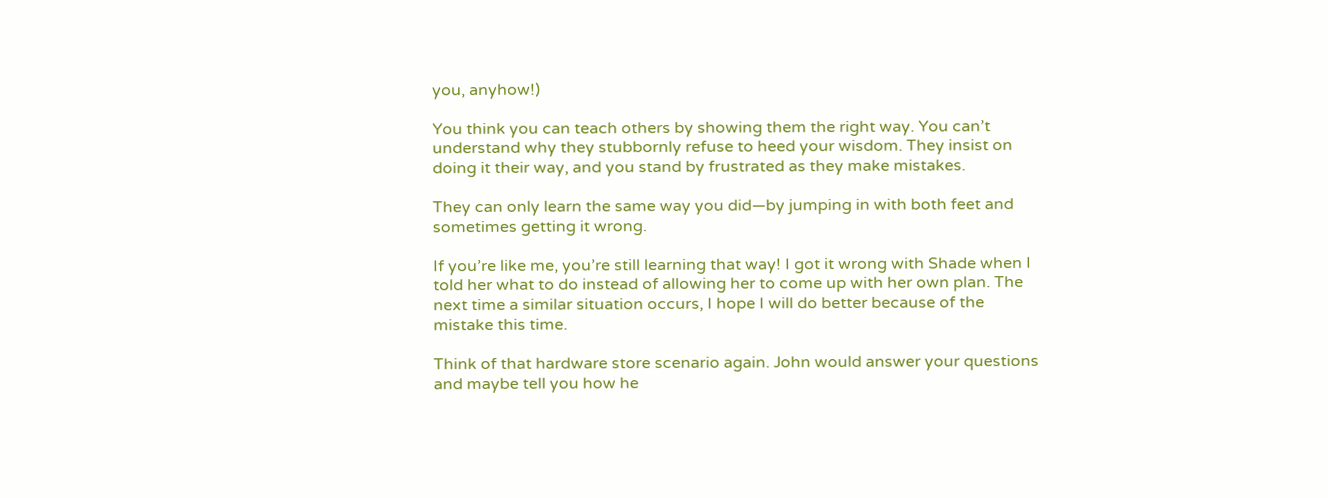you, anyhow!)

You think you can teach others by showing them the right way. You can’t understand why they stubbornly refuse to heed your wisdom. They insist on doing it their way, and you stand by frustrated as they make mistakes.

They can only learn the same way you did—by jumping in with both feet and sometimes getting it wrong.

If you’re like me, you’re still learning that way! I got it wrong with Shade when I told her what to do instead of allowing her to come up with her own plan. The next time a similar situation occurs, I hope I will do better because of the mistake this time.

Think of that hardware store scenario again. John would answer your questions and maybe tell you how he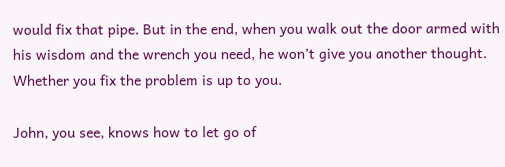would fix that pipe. But in the end, when you walk out the door armed with his wisdom and the wrench you need, he won’t give you another thought. Whether you fix the problem is up to you.

John, you see, knows how to let go of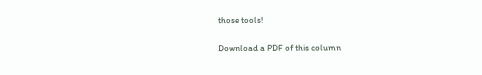those tools!

Download a PDF of this column